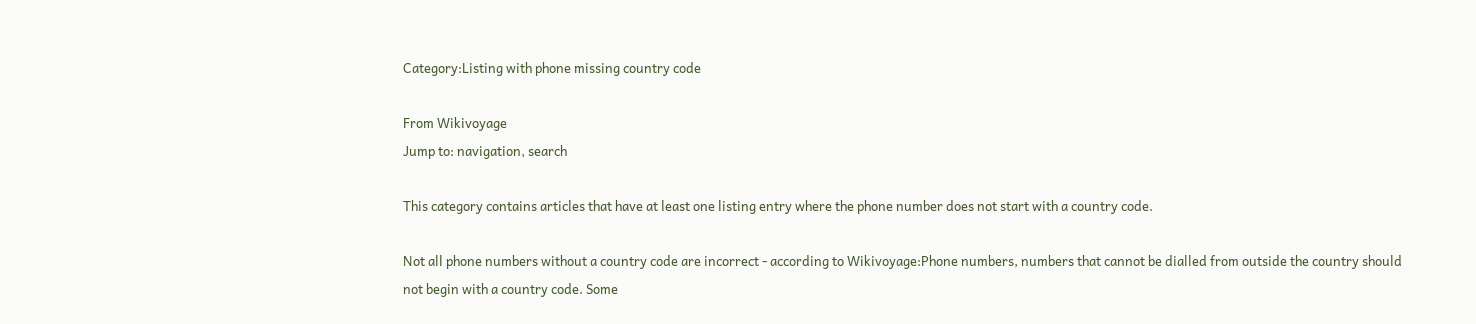Category:Listing with phone missing country code

From Wikivoyage
Jump to: navigation, search

This category contains articles that have at least one listing entry where the phone number does not start with a country code.

Not all phone numbers without a country code are incorrect - according to Wikivoyage:Phone numbers, numbers that cannot be dialled from outside the country should not begin with a country code. Some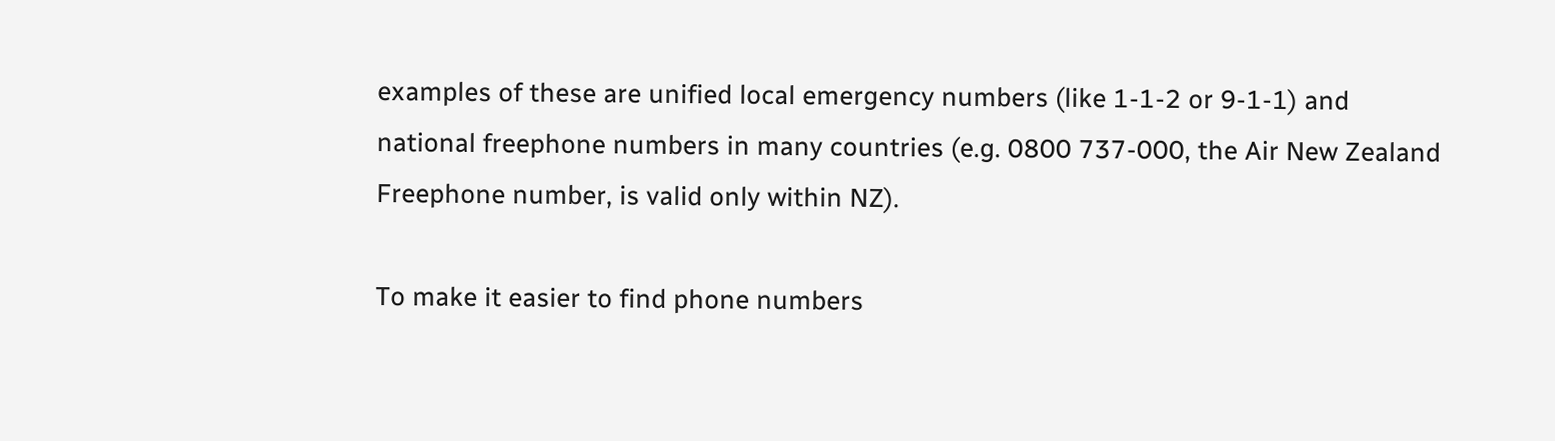examples of these are unified local emergency numbers (like 1-1-2 or 9-1-1) and national freephone numbers in many countries (e.g. 0800 737-000, the Air New Zealand Freephone number, is valid only within NZ).

To make it easier to find phone numbers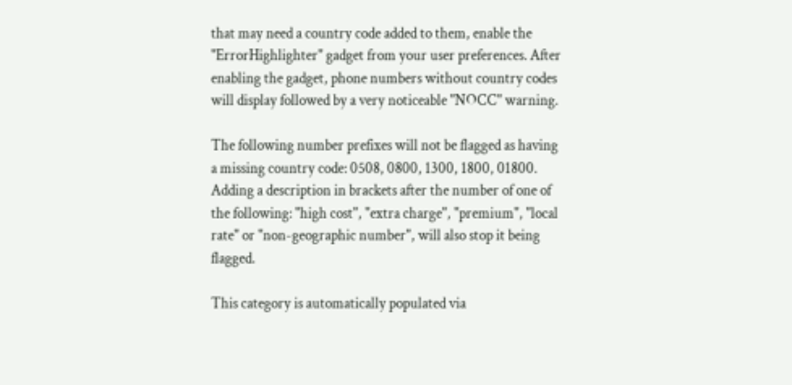that may need a country code added to them, enable the "ErrorHighlighter" gadget from your user preferences. After enabling the gadget, phone numbers without country codes will display followed by a very noticeable "NOCC" warning.

The following number prefixes will not be flagged as having a missing country code: 0508, 0800, 1300, 1800, 01800. Adding a description in brackets after the number of one of the following: "high cost", "extra charge", "premium", "local rate" or "non-geographic number", will also stop it being flagged.

This category is automatically populated via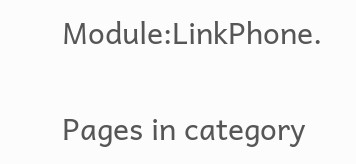Module:LinkPhone.

Pages in category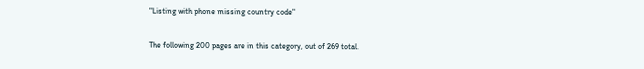"Listing with phone missing country code"

The following 200 pages are in this category, out of 269 total.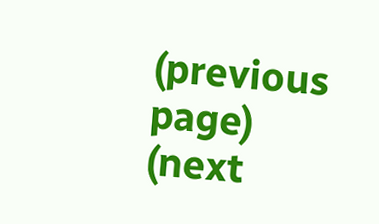(previous page) (next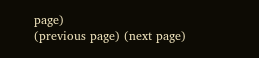page)
(previous page) (next page)